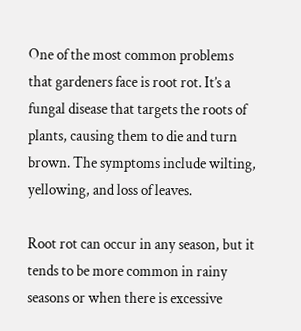One of the most common problems that gardeners face is root rot. It’s a fungal disease that targets the roots of plants, causing them to die and turn brown. The symptoms include wilting, yellowing, and loss of leaves.

Root rot can occur in any season, but it tends to be more common in rainy seasons or when there is excessive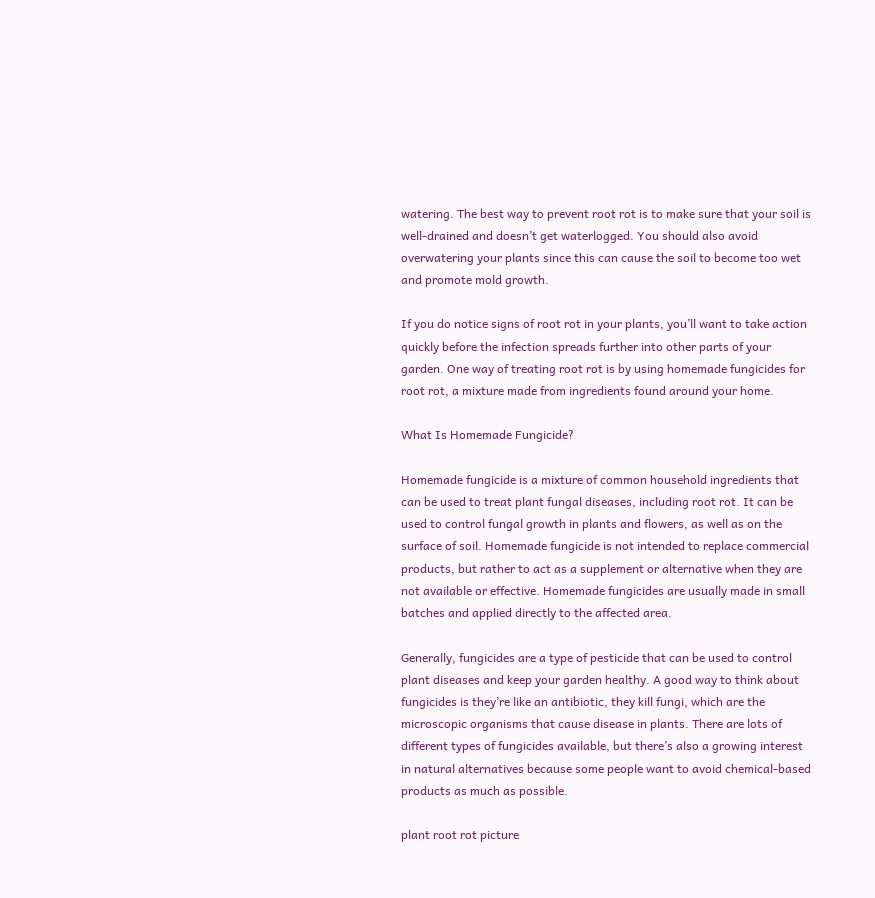watering. The best way to prevent root rot is to make sure that your soil is well-drained and doesn’t get waterlogged. You should also avoid overwatering your plants since this can cause the soil to become too wet and promote mold growth.

If you do notice signs of root rot in your plants, you’ll want to take action quickly before the infection spreads further into other parts of your garden. One way of treating root rot is by using homemade fungicides for root rot, a mixture made from ingredients found around your home.

What Is Homemade Fungicide?

Homemade fungicide is a mixture of common household ingredients that can be used to treat plant fungal diseases, including root rot. It can be used to control fungal growth in plants and flowers, as well as on the surface of soil. Homemade fungicide is not intended to replace commercial products, but rather to act as a supplement or alternative when they are not available or effective. Homemade fungicides are usually made in small batches and applied directly to the affected area.

Generally, fungicides are a type of pesticide that can be used to control plant diseases and keep your garden healthy. A good way to think about fungicides is they’re like an antibiotic, they kill fungi, which are the microscopic organisms that cause disease in plants. There are lots of different types of fungicides available, but there’s also a growing interest in natural alternatives because some people want to avoid chemical-based products as much as possible.

plant root rot picture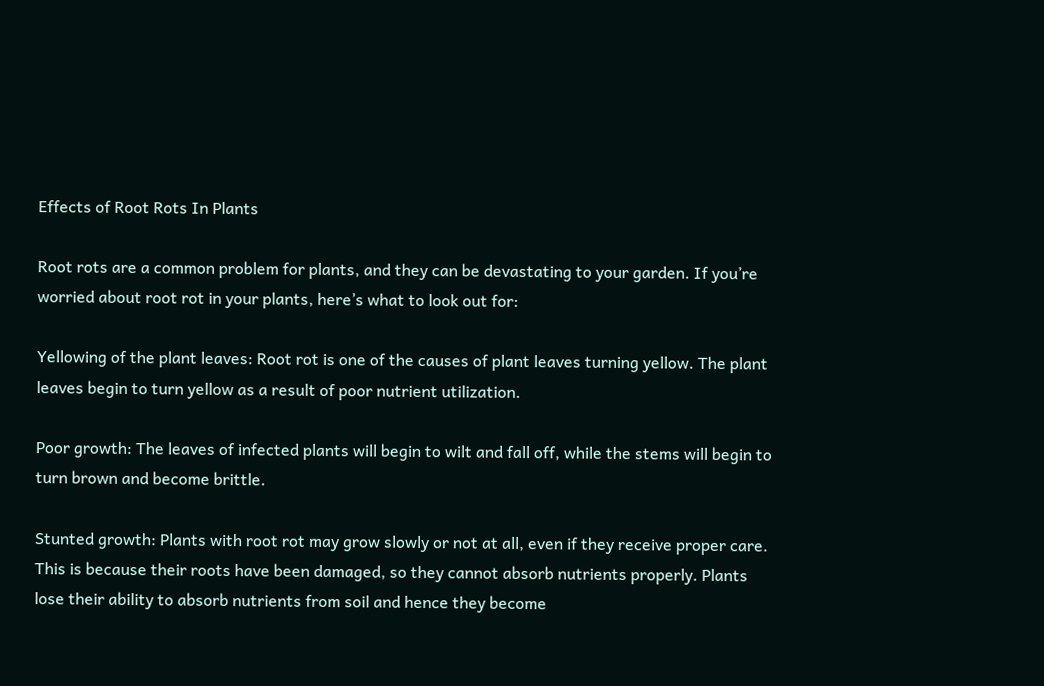Effects of Root Rots In Plants

Root rots are a common problem for plants, and they can be devastating to your garden. If you’re worried about root rot in your plants, here’s what to look out for:

Yellowing of the plant leaves: Root rot is one of the causes of plant leaves turning yellow. The plant leaves begin to turn yellow as a result of poor nutrient utilization.

Poor growth: The leaves of infected plants will begin to wilt and fall off, while the stems will begin to turn brown and become brittle.

Stunted growth: Plants with root rot may grow slowly or not at all, even if they receive proper care. This is because their roots have been damaged, so they cannot absorb nutrients properly. Plants lose their ability to absorb nutrients from soil and hence they become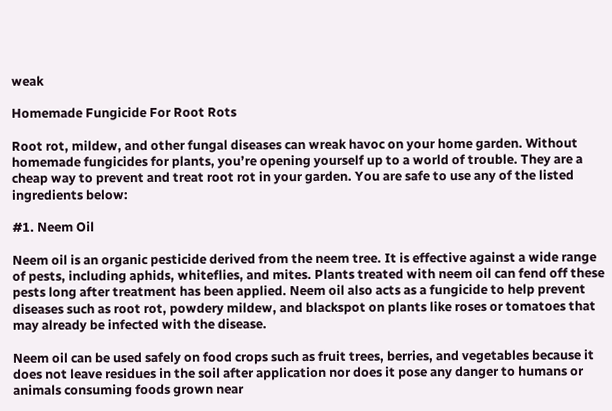weak

Homemade Fungicide For Root Rots

Root rot, mildew, and other fungal diseases can wreak havoc on your home garden. Without homemade fungicides for plants, you’re opening yourself up to a world of trouble. They are a cheap way to prevent and treat root rot in your garden. You are safe to use any of the listed ingredients below:

#1. Neem Oil

Neem oil is an organic pesticide derived from the neem tree. It is effective against a wide range of pests, including aphids, whiteflies, and mites. Plants treated with neem oil can fend off these pests long after treatment has been applied. Neem oil also acts as a fungicide to help prevent diseases such as root rot, powdery mildew, and blackspot on plants like roses or tomatoes that may already be infected with the disease.

Neem oil can be used safely on food crops such as fruit trees, berries, and vegetables because it does not leave residues in the soil after application nor does it pose any danger to humans or animals consuming foods grown near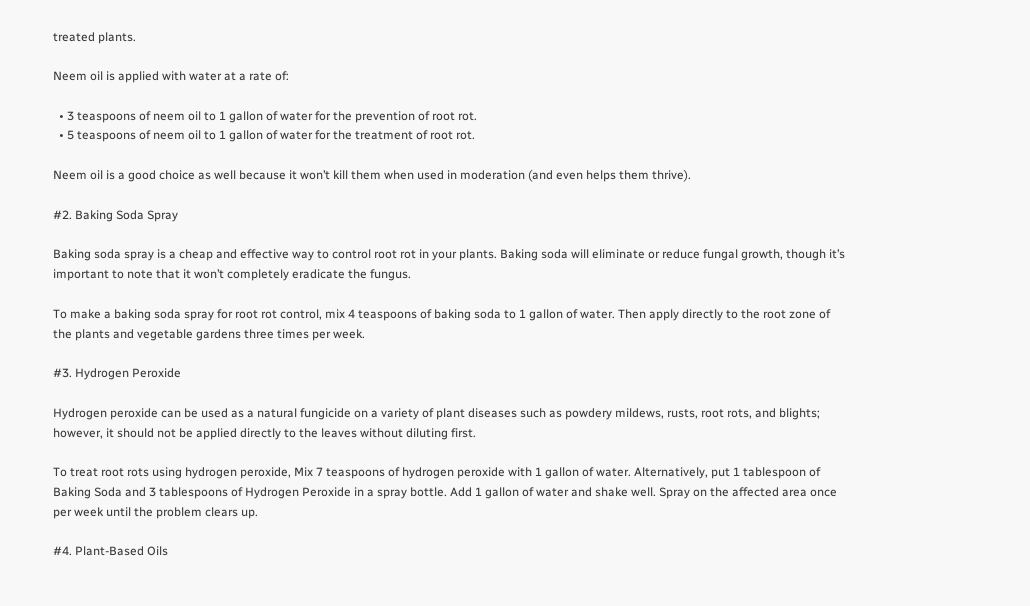treated plants.

Neem oil is applied with water at a rate of:

  • 3 teaspoons of neem oil to 1 gallon of water for the prevention of root rot.
  • 5 teaspoons of neem oil to 1 gallon of water for the treatment of root rot.

Neem oil is a good choice as well because it won’t kill them when used in moderation (and even helps them thrive).

#2. Baking Soda Spray

Baking soda spray is a cheap and effective way to control root rot in your plants. Baking soda will eliminate or reduce fungal growth, though it’s important to note that it won’t completely eradicate the fungus.

To make a baking soda spray for root rot control, mix 4 teaspoons of baking soda to 1 gallon of water. Then apply directly to the root zone of the plants and vegetable gardens three times per week.

#3. Hydrogen Peroxide

Hydrogen peroxide can be used as a natural fungicide on a variety of plant diseases such as powdery mildews, rusts, root rots, and blights; however, it should not be applied directly to the leaves without diluting first.

To treat root rots using hydrogen peroxide, Mix 7 teaspoons of hydrogen peroxide with 1 gallon of water. Alternatively, put 1 tablespoon of Baking Soda and 3 tablespoons of Hydrogen Peroxide in a spray bottle. Add 1 gallon of water and shake well. Spray on the affected area once per week until the problem clears up.

#4. Plant-Based Oils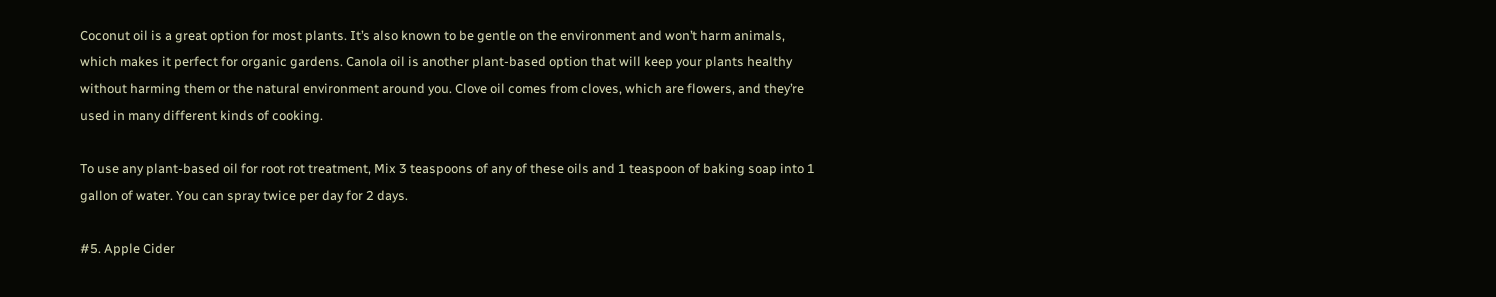Coconut oil is a great option for most plants. It’s also known to be gentle on the environment and won’t harm animals, which makes it perfect for organic gardens. Canola oil is another plant-based option that will keep your plants healthy without harming them or the natural environment around you. Clove oil comes from cloves, which are flowers, and they’re used in many different kinds of cooking.

To use any plant-based oil for root rot treatment, Mix 3 teaspoons of any of these oils and 1 teaspoon of baking soap into 1 gallon of water. You can spray twice per day for 2 days.

#5. Apple Cider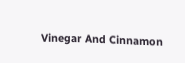Vinegar And Cinnamon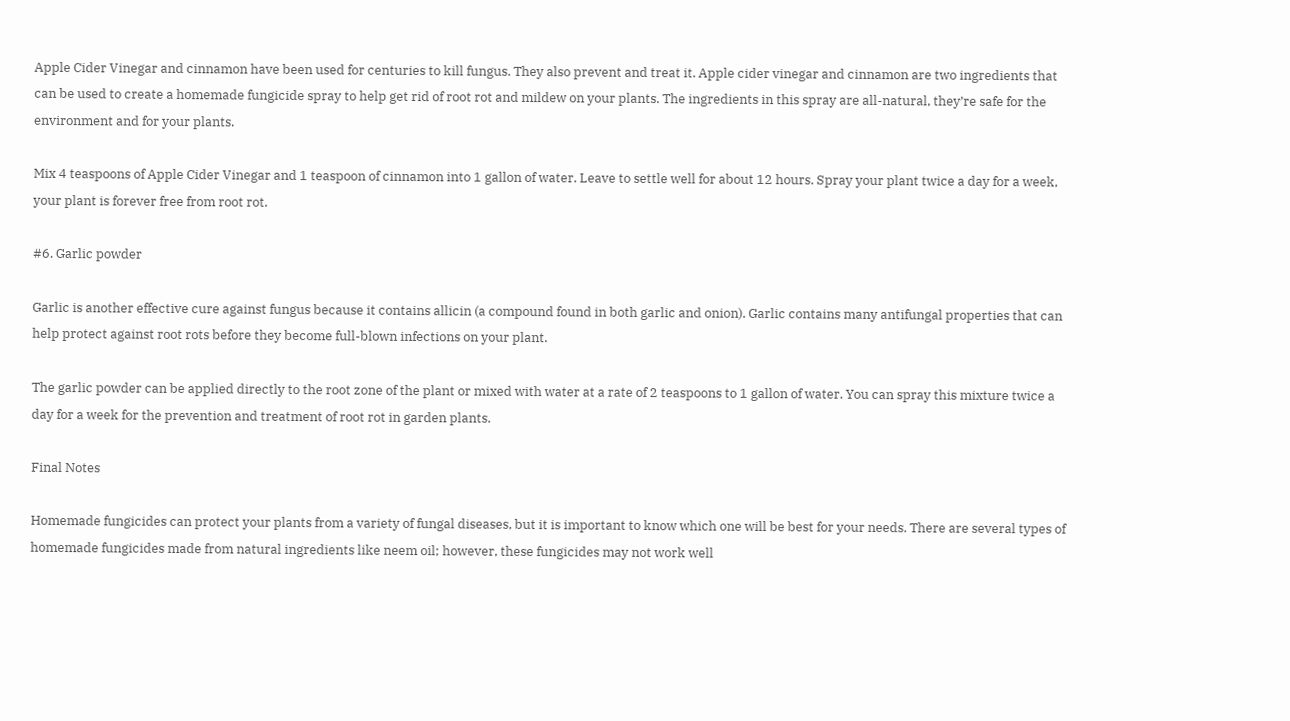Apple Cider Vinegar and cinnamon have been used for centuries to kill fungus. They also prevent and treat it. Apple cider vinegar and cinnamon are two ingredients that can be used to create a homemade fungicide spray to help get rid of root rot and mildew on your plants. The ingredients in this spray are all-natural, they’re safe for the environment and for your plants.

Mix 4 teaspoons of Apple Cider Vinegar and 1 teaspoon of cinnamon into 1 gallon of water. Leave to settle well for about 12 hours. Spray your plant twice a day for a week, your plant is forever free from root rot.

#6. Garlic powder

Garlic is another effective cure against fungus because it contains allicin (a compound found in both garlic and onion). Garlic contains many antifungal properties that can help protect against root rots before they become full-blown infections on your plant.

The garlic powder can be applied directly to the root zone of the plant or mixed with water at a rate of 2 teaspoons to 1 gallon of water. You can spray this mixture twice a day for a week for the prevention and treatment of root rot in garden plants.

Final Notes

Homemade fungicides can protect your plants from a variety of fungal diseases, but it is important to know which one will be best for your needs. There are several types of homemade fungicides made from natural ingredients like neem oil; however, these fungicides may not work well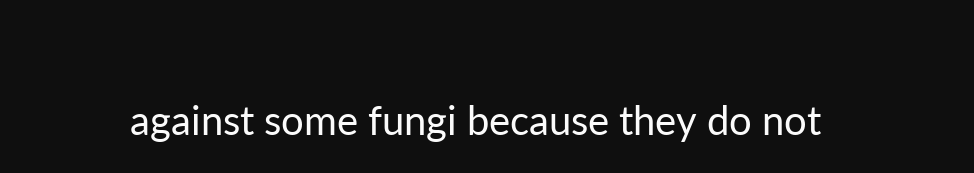against some fungi because they do not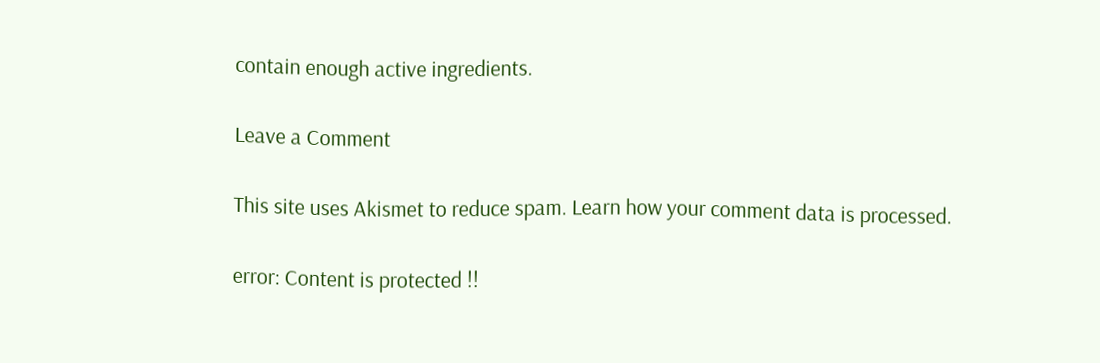contain enough active ingredients.

Leave a Comment

This site uses Akismet to reduce spam. Learn how your comment data is processed.

error: Content is protected !!